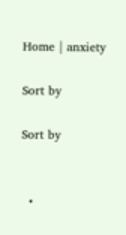Home | anxiety

Sort by

Sort by


  •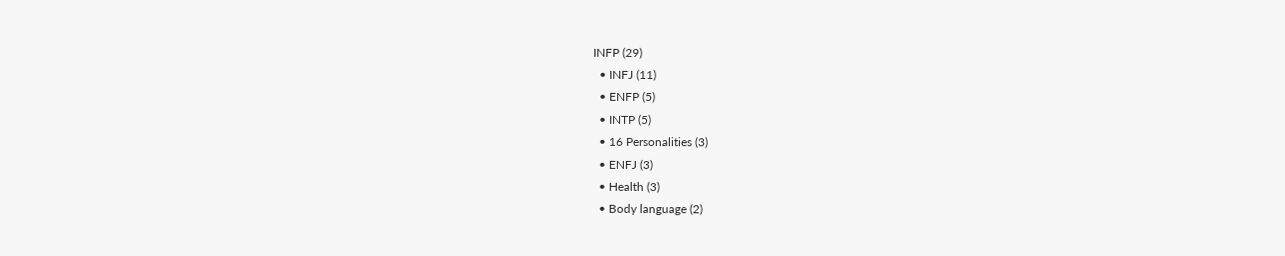INFP (29)
  • INFJ (11)
  • ENFP (5)
  • INTP (5)
  • 16 Personalities (3)
  • ENFJ (3)
  • Health (3)
  • Body language (2)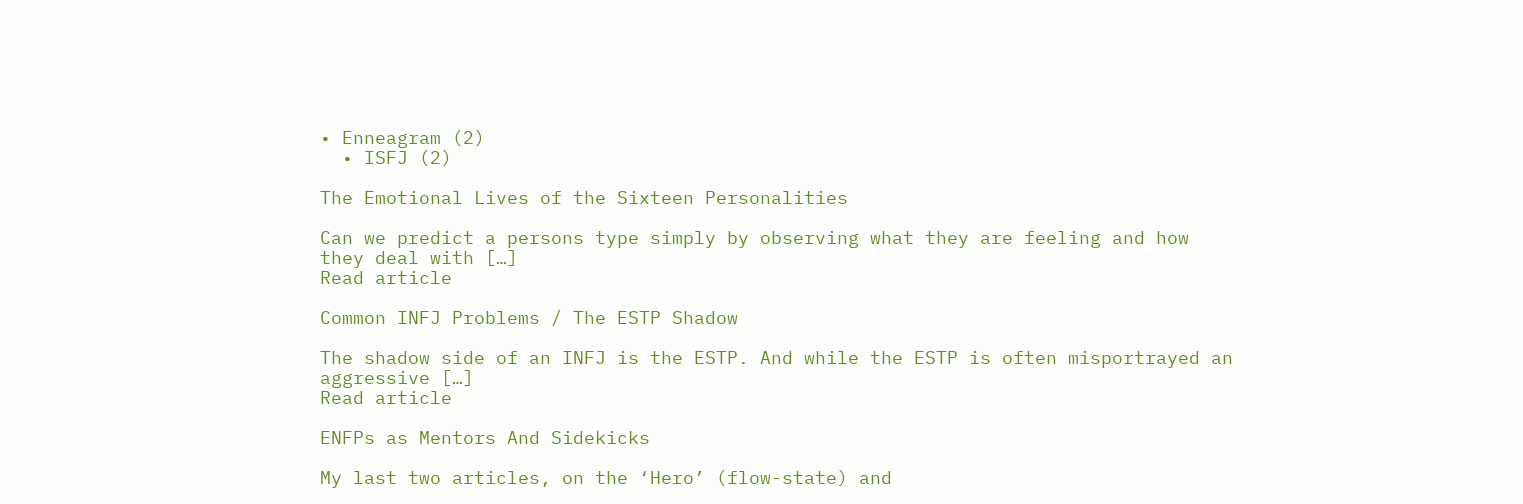• Enneagram (2)
  • ISFJ (2)

The Emotional Lives of the Sixteen Personalities

Can we predict a persons type simply by observing what they are feeling and how they deal with […]
Read article

Common INFJ Problems / The ESTP Shadow

The shadow side of an INFJ is the ESTP. And while the ESTP is often misportrayed an aggressive […]
Read article

ENFPs as Mentors And Sidekicks

My last two articles, on the ‘Hero’ (flow-state) and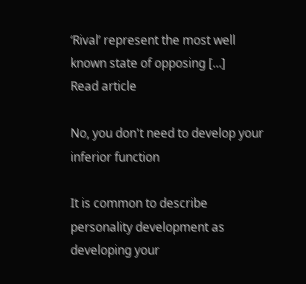‘Rival’ represent the most well known state of opposing […]
Read article

No, you don't need to develop your inferior function

It is common to describe personality development as developing your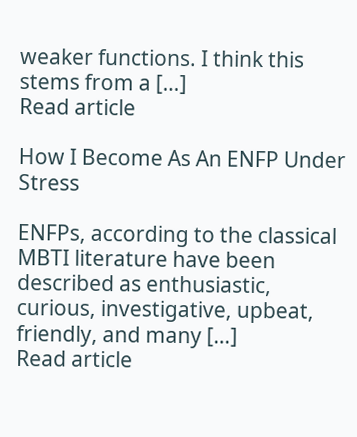weaker functions. I think this stems from a […]
Read article

How I Become As An ENFP Under Stress

ENFPs, according to the classical MBTI literature have been described as enthusiastic, curious, investigative, upbeat, friendly, and many […]
Read article